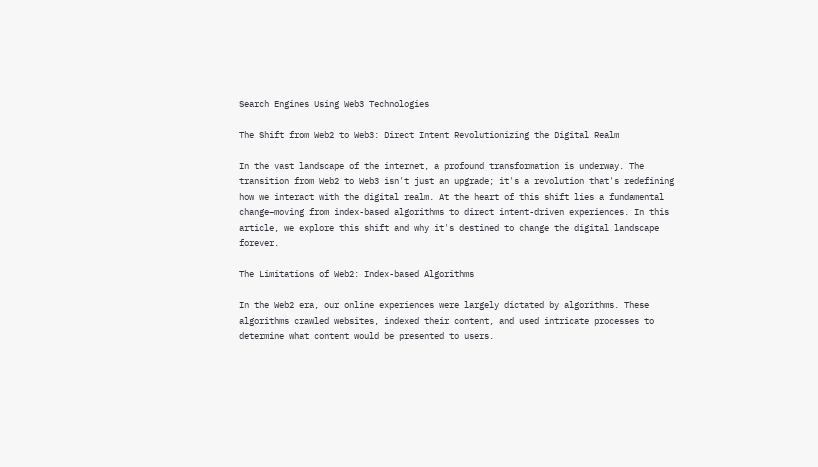Search Engines Using Web3 Technologies

The Shift from Web2 to Web3: Direct Intent Revolutionizing the Digital Realm

In the vast landscape of the internet, a profound transformation is underway. The transition from Web2 to Web3 isn't just an upgrade; it's a revolution that's redefining how we interact with the digital realm. At the heart of this shift lies a fundamental change–moving from index-based algorithms to direct intent-driven experiences. In this article, we explore this shift and why it's destined to change the digital landscape forever.

The Limitations of Web2: Index-based Algorithms

In the Web2 era, our online experiences were largely dictated by algorithms. These algorithms crawled websites, indexed their content, and used intricate processes to determine what content would be presented to users.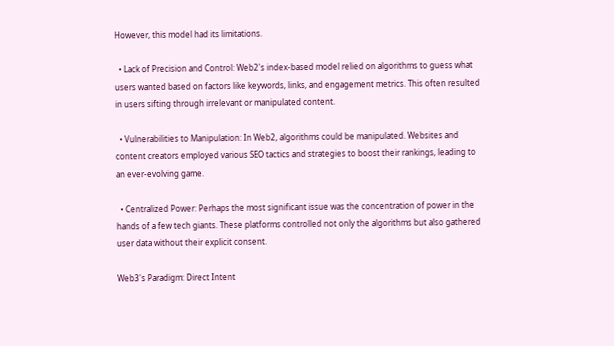However, this model had its limitations.

  • Lack of Precision and Control: Web2's index-based model relied on algorithms to guess what users wanted based on factors like keywords, links, and engagement metrics. This often resulted in users sifting through irrelevant or manipulated content.

  • Vulnerabilities to Manipulation: In Web2, algorithms could be manipulated. Websites and content creators employed various SEO tactics and strategies to boost their rankings, leading to an ever-evolving game.

  • Centralized Power: Perhaps the most significant issue was the concentration of power in the hands of a few tech giants. These platforms controlled not only the algorithms but also gathered user data without their explicit consent.

Web3's Paradigm: Direct Intent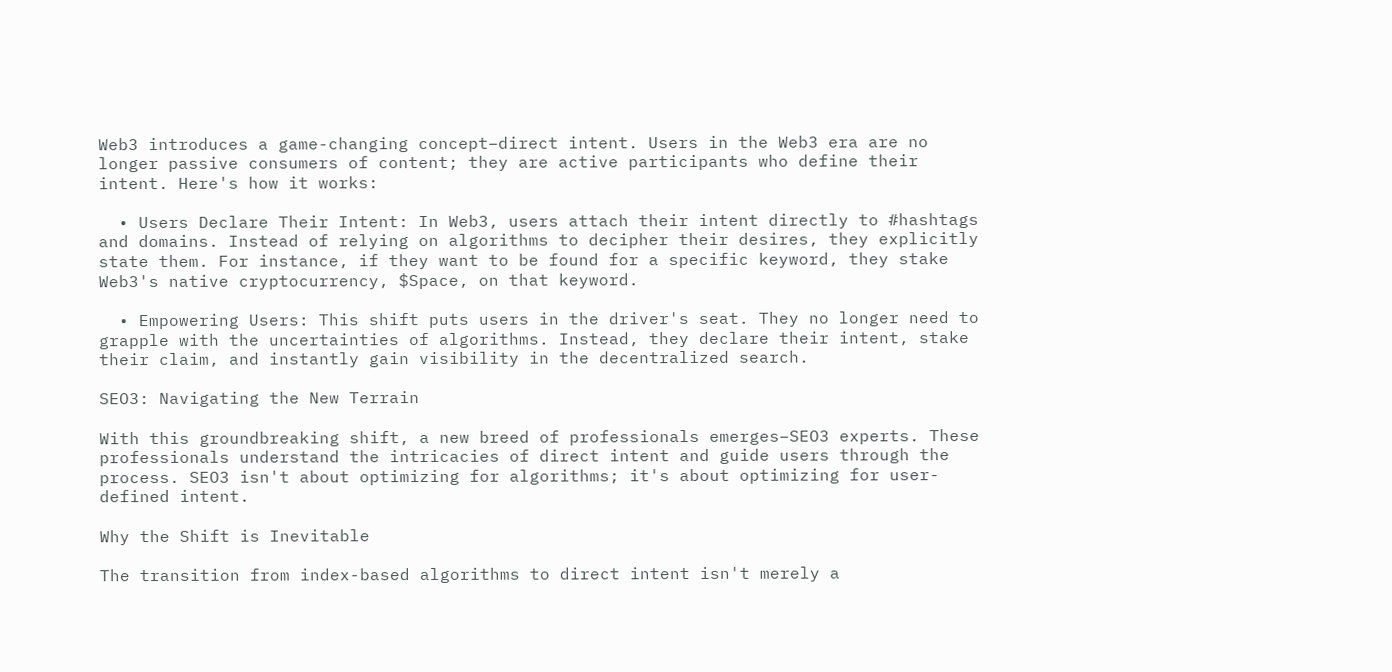Web3 introduces a game-changing concept–direct intent. Users in the Web3 era are no longer passive consumers of content; they are active participants who define their intent. Here's how it works:

  • Users Declare Their Intent: In Web3, users attach their intent directly to #hashtags and domains. Instead of relying on algorithms to decipher their desires, they explicitly state them. For instance, if they want to be found for a specific keyword, they stake Web3's native cryptocurrency, $Space, on that keyword.

  • Empowering Users: This shift puts users in the driver's seat. They no longer need to grapple with the uncertainties of algorithms. Instead, they declare their intent, stake their claim, and instantly gain visibility in the decentralized search.

SEO3: Navigating the New Terrain

With this groundbreaking shift, a new breed of professionals emerges–SEO3 experts. These professionals understand the intricacies of direct intent and guide users through the process. SEO3 isn't about optimizing for algorithms; it's about optimizing for user-defined intent.

Why the Shift is Inevitable

The transition from index-based algorithms to direct intent isn't merely a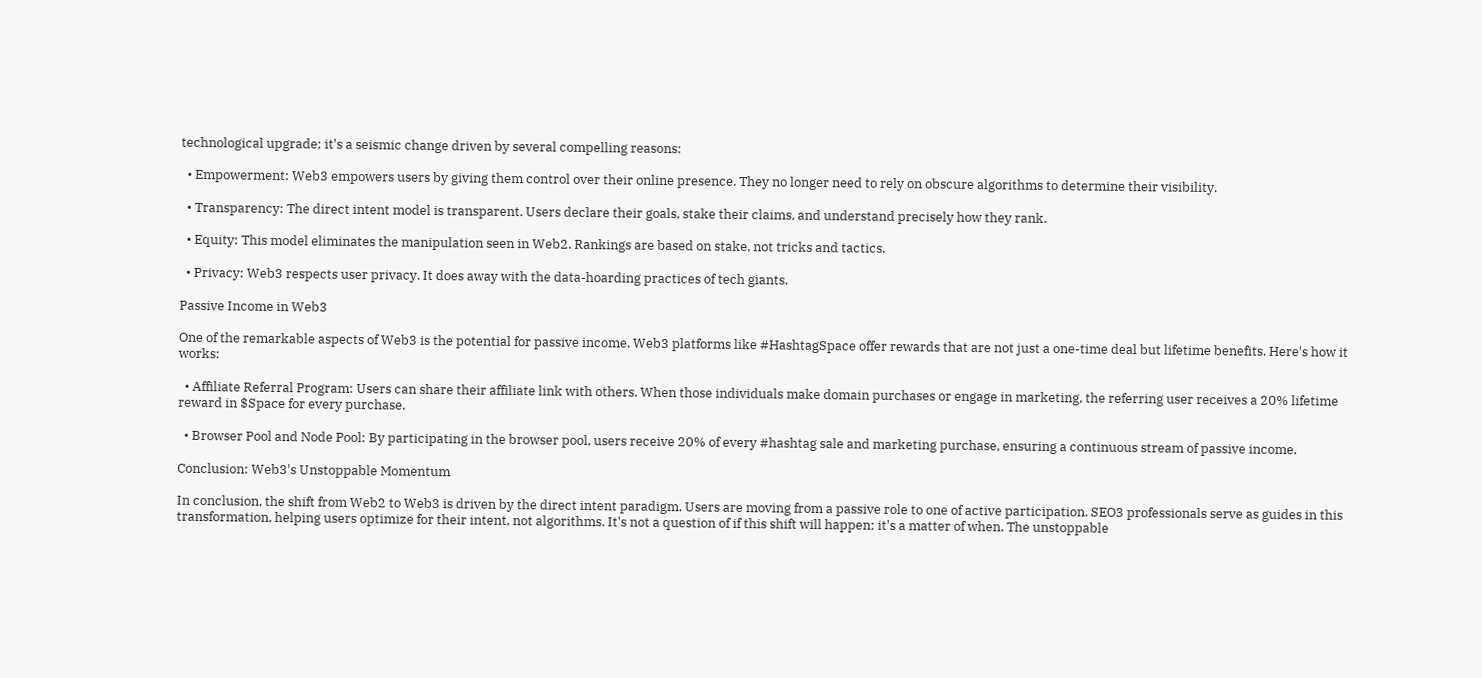technological upgrade; it's a seismic change driven by several compelling reasons:

  • Empowerment: Web3 empowers users by giving them control over their online presence. They no longer need to rely on obscure algorithms to determine their visibility.

  • Transparency: The direct intent model is transparent. Users declare their goals, stake their claims, and understand precisely how they rank.

  • Equity: This model eliminates the manipulation seen in Web2. Rankings are based on stake, not tricks and tactics.

  • Privacy: Web3 respects user privacy. It does away with the data-hoarding practices of tech giants.

Passive Income in Web3

One of the remarkable aspects of Web3 is the potential for passive income. Web3 platforms like #HashtagSpace offer rewards that are not just a one-time deal but lifetime benefits. Here's how it works:

  • Affiliate Referral Program: Users can share their affiliate link with others. When those individuals make domain purchases or engage in marketing, the referring user receives a 20% lifetime reward in $Space for every purchase.

  • Browser Pool and Node Pool: By participating in the browser pool, users receive 20% of every #hashtag sale and marketing purchase, ensuring a continuous stream of passive income.

Conclusion: Web3's Unstoppable Momentum

In conclusion, the shift from Web2 to Web3 is driven by the direct intent paradigm. Users are moving from a passive role to one of active participation. SEO3 professionals serve as guides in this transformation, helping users optimize for their intent, not algorithms. It's not a question of if this shift will happen; it's a matter of when. The unstoppable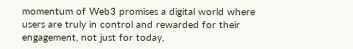momentum of Web3 promises a digital world where users are truly in control and rewarded for their engagement, not just for today,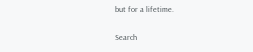but for a lifetime.

Search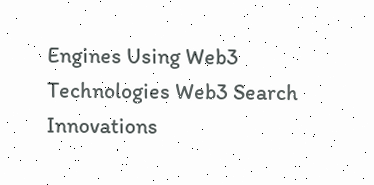Engines Using Web3 Technologies Web3 Search Innovations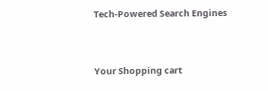Tech-Powered Search Engines


Your Shopping cart